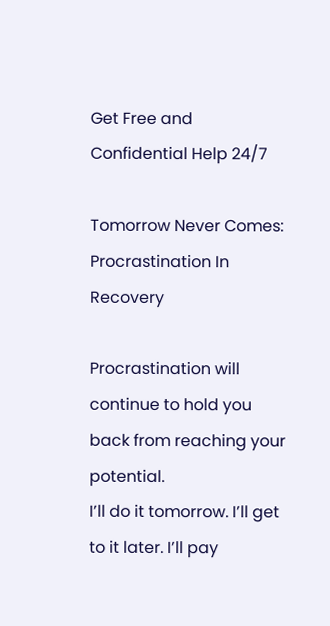Get Free and Confidential Help 24/7

Tomorrow Never Comes: Procrastination In Recovery

Procrastination will continue to hold you back from reaching your potential.
I’ll do it tomorrow. I’ll get to it later. I’ll pay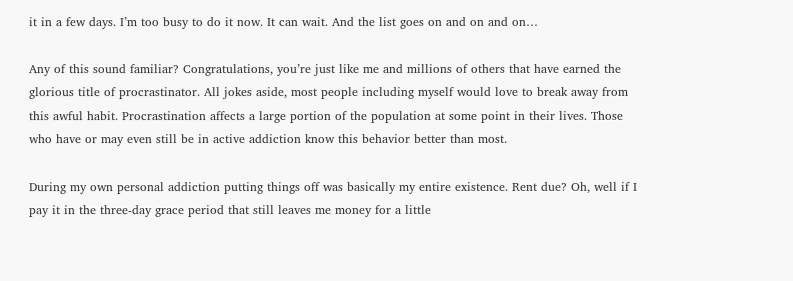it in a few days. I’m too busy to do it now. It can wait. And the list goes on and on and on…

Any of this sound familiar? Congratulations, you’re just like me and millions of others that have earned the glorious title of procrastinator. All jokes aside, most people including myself would love to break away from this awful habit. Procrastination affects a large portion of the population at some point in their lives. Those who have or may even still be in active addiction know this behavior better than most.

During my own personal addiction putting things off was basically my entire existence. Rent due? Oh, well if I pay it in the three-day grace period that still leaves me money for a little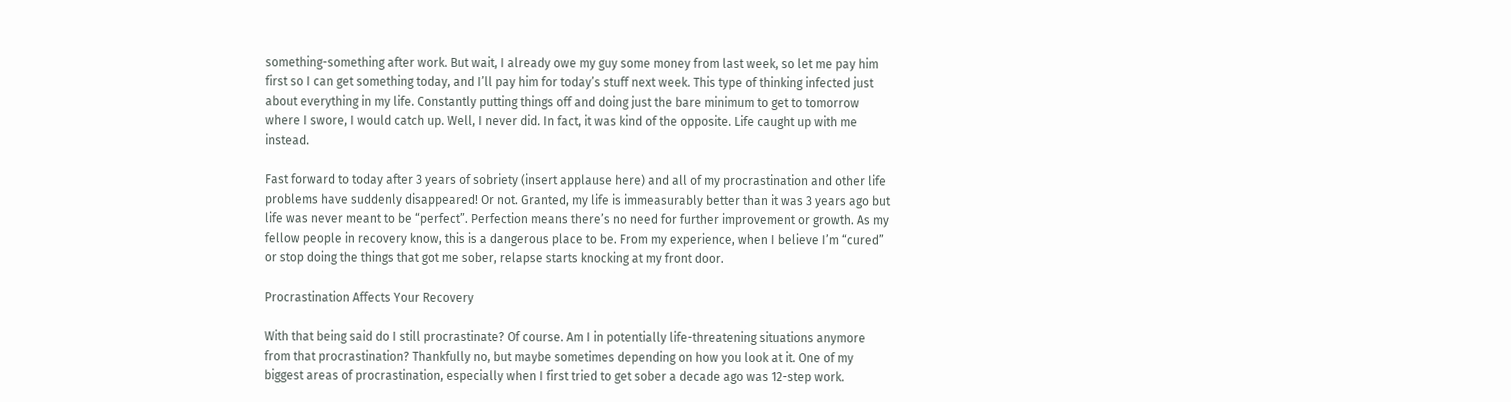something-something after work. But wait, I already owe my guy some money from last week, so let me pay him first so I can get something today, and I’ll pay him for today’s stuff next week. This type of thinking infected just about everything in my life. Constantly putting things off and doing just the bare minimum to get to tomorrow where I swore, I would catch up. Well, I never did. In fact, it was kind of the opposite. Life caught up with me instead.

Fast forward to today after 3 years of sobriety (insert applause here) and all of my procrastination and other life problems have suddenly disappeared! Or not. Granted, my life is immeasurably better than it was 3 years ago but life was never meant to be “perfect”. Perfection means there’s no need for further improvement or growth. As my fellow people in recovery know, this is a dangerous place to be. From my experience, when I believe I’m “cured” or stop doing the things that got me sober, relapse starts knocking at my front door.

Procrastination Affects Your Recovery

With that being said do I still procrastinate? Of course. Am I in potentially life-threatening situations anymore from that procrastination? Thankfully no, but maybe sometimes depending on how you look at it. One of my biggest areas of procrastination, especially when I first tried to get sober a decade ago was 12-step work.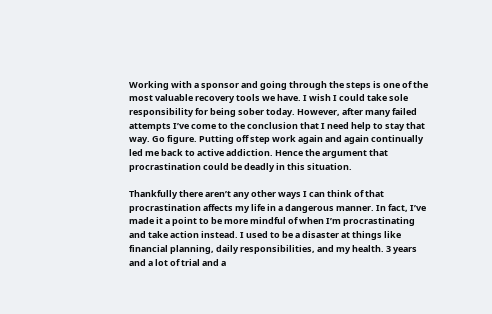Working with a sponsor and going through the steps is one of the most valuable recovery tools we have. I wish I could take sole responsibility for being sober today. However, after many failed attempts I’ve come to the conclusion that I need help to stay that way. Go figure. Putting off step work again and again continually led me back to active addiction. Hence the argument that procrastination could be deadly in this situation.

Thankfully there aren’t any other ways I can think of that procrastination affects my life in a dangerous manner. In fact, I’ve made it a point to be more mindful of when I’m procrastinating and take action instead. I used to be a disaster at things like financial planning, daily responsibilities, and my health. 3 years and a lot of trial and a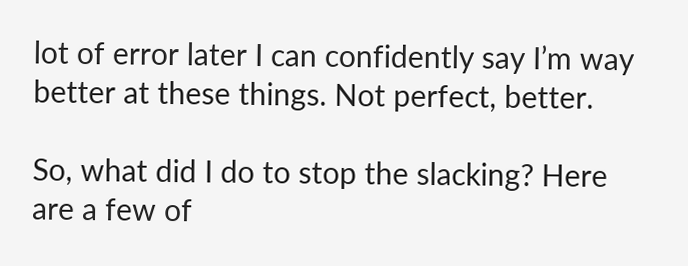lot of error later I can confidently say I’m way better at these things. Not perfect, better.

So, what did I do to stop the slacking? Here are a few of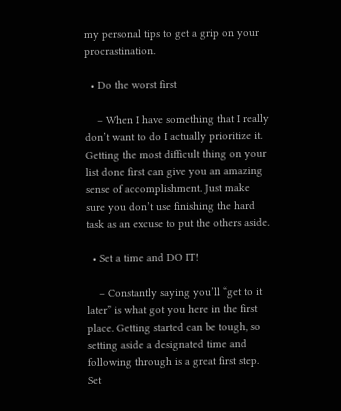my personal tips to get a grip on your procrastination.

  • Do the worst first

    – When I have something that I really don’t want to do I actually prioritize it. Getting the most difficult thing on your list done first can give you an amazing sense of accomplishment. Just make sure you don’t use finishing the hard task as an excuse to put the others aside.

  • Set a time and DO IT!

    – Constantly saying you’ll “get to it later” is what got you here in the first place. Getting started can be tough, so setting aside a designated time and following through is a great first step. Set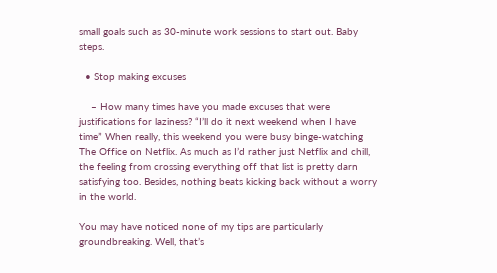small goals such as 30-minute work sessions to start out. Baby steps.

  • Stop making excuses

    – How many times have you made excuses that were justifications for laziness? “I’ll do it next weekend when I have time” When really, this weekend you were busy binge-watching The Office on Netflix. As much as I’d rather just Netflix and chill, the feeling from crossing everything off that list is pretty darn satisfying too. Besides, nothing beats kicking back without a worry in the world.

You may have noticed none of my tips are particularly groundbreaking. Well, that’s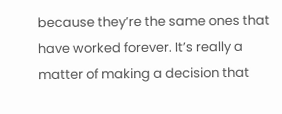because they’re the same ones that have worked forever. It’s really a matter of making a decision that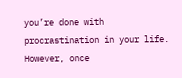you’re done with procrastination in your life. However, once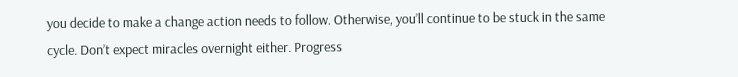you decide to make a change action needs to follow. Otherwise, you’ll continue to be stuck in the same cycle. Don’t expect miracles overnight either. Progress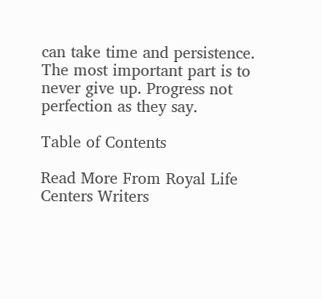can take time and persistence. The most important part is to never give up. Progress not perfection as they say.

Table of Contents

Read More From Royal Life Centers Writers